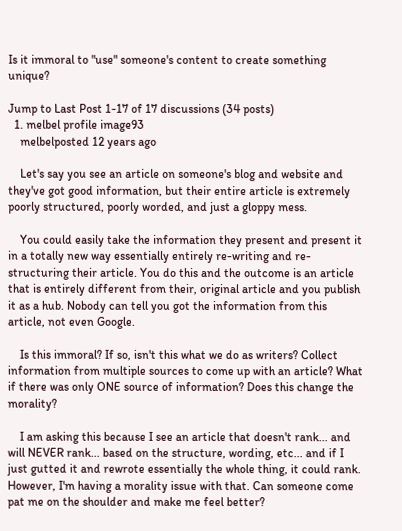Is it immoral to "use" someone's content to create something unique?

Jump to Last Post 1-17 of 17 discussions (34 posts)
  1. melbel profile image93
    melbelposted 12 years ago

    Let's say you see an article on someone's blog and website and they've got good information, but their entire article is extremely poorly structured, poorly worded, and just a gloppy mess.

    You could easily take the information they present and present it in a totally new way essentially entirely re-writing and re-structuring their article. You do this and the outcome is an article that is entirely different from their, original article and you publish it as a hub. Nobody can tell you got the information from this article, not even Google.

    Is this immoral? If so, isn't this what we do as writers? Collect information from multiple sources to come up with an article? What if there was only ONE source of information? Does this change the morality?

    I am asking this because I see an article that doesn't rank... and will NEVER rank... based on the structure, wording, etc... and if I just gutted it and rewrote essentially the whole thing, it could rank. However, I'm having a morality issue with that. Can someone come pat me on the shoulder and make me feel better?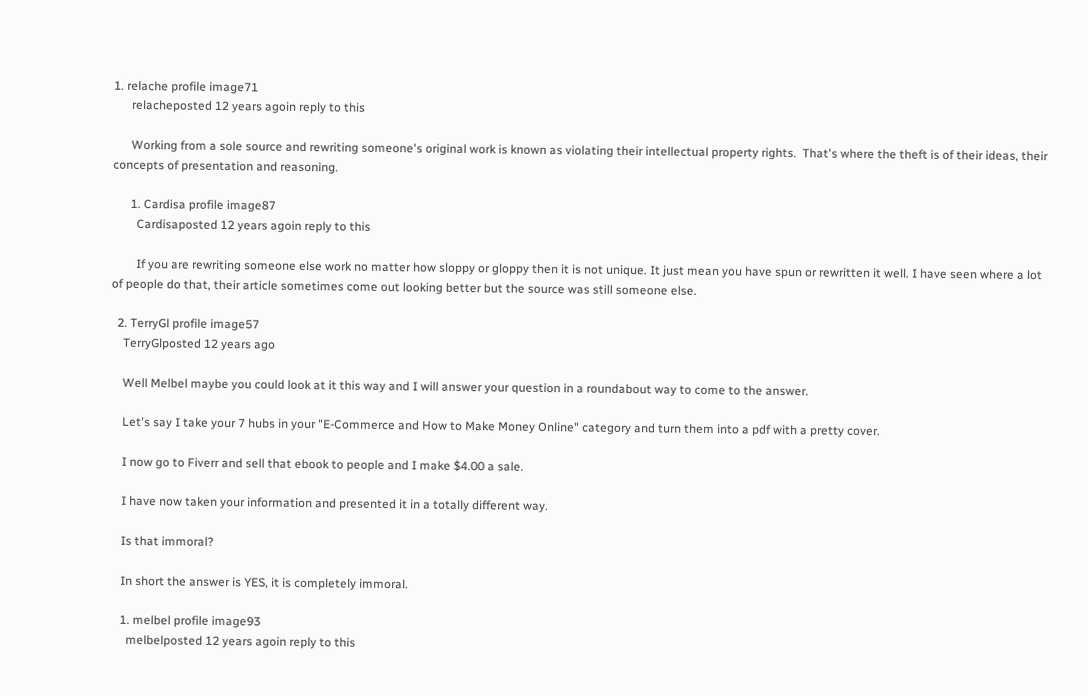1. relache profile image71
      relacheposted 12 years agoin reply to this

      Working from a sole source and rewriting someone's original work is known as violating their intellectual property rights.  That's where the theft is of their ideas, their concepts of presentation and reasoning.

      1. Cardisa profile image87
        Cardisaposted 12 years agoin reply to this

        If you are rewriting someone else work no matter how sloppy or gloppy then it is not unique. It just mean you have spun or rewritten it well. I have seen where a lot of people do that, their article sometimes come out looking better but the source was still someone else.

  2. TerryGl profile image57
    TerryGlposted 12 years ago

    Well Melbel maybe you could look at it this way and I will answer your question in a roundabout way to come to the answer.

    Let's say I take your 7 hubs in your "E-Commerce and How to Make Money Online" category and turn them into a pdf with a pretty cover.

    I now go to Fiverr and sell that ebook to people and I make $4.00 a sale.

    I have now taken your information and presented it in a totally different way.

    Is that immoral?

    In short the answer is YES, it is completely immoral.

    1. melbel profile image93
      melbelposted 12 years agoin reply to this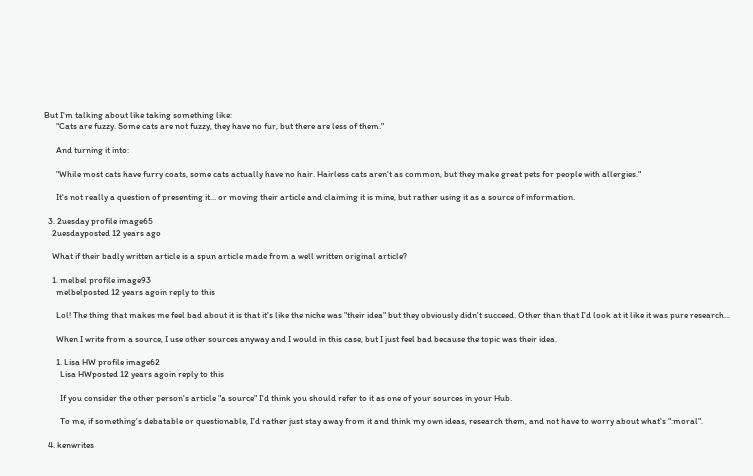But I'm talking about like taking something like:
      "Cats are fuzzy. Some cats are not fuzzy, they have no fur, but there are less of them."

      And turning it into:

      "While most cats have furry coats, some cats actually have no hair. Hairless cats aren't as common, but they make great pets for people with allergies."

      It's not really a question of presenting it... or moving their article and claiming it is mine, but rather using it as a source of information.

  3. 2uesday profile image65
    2uesdayposted 12 years ago

    What if their badly written article is a spun article made from a well written original article?

    1. melbel profile image93
      melbelposted 12 years agoin reply to this

      Lol! The thing that makes me feel bad about it is that it's like the niche was "their idea" but they obviously didn't succeed. Other than that I'd look at it like it was pure research...

      When I write from a source, I use other sources anyway and I would in this case, but I just feel bad because the topic was their idea.

      1. Lisa HW profile image62
        Lisa HWposted 12 years agoin reply to this

        If you consider the other person's article "a source" I'd think you should refer to it as one of your sources in your Hub.

        To me, if something's debatable or questionable, I'd rather just stay away from it and think my own ideas, research them, and not have to worry about what's ":moral".

  4. kenwrites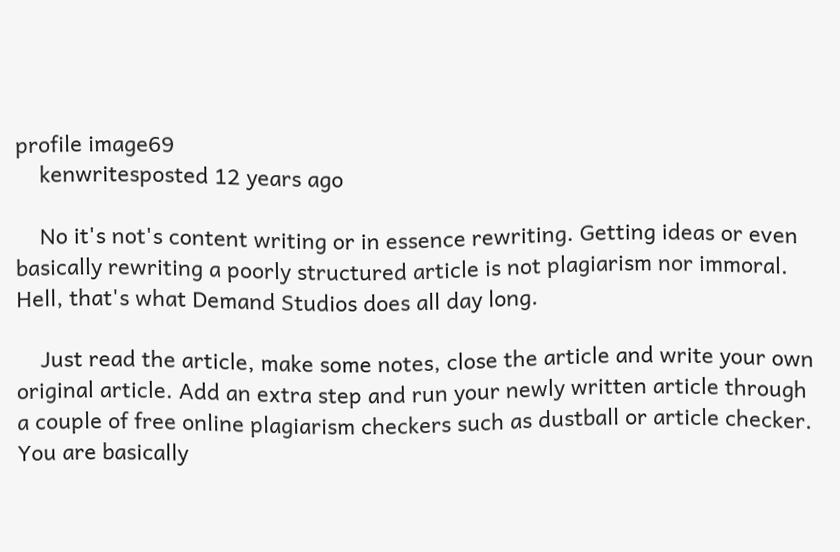profile image69
    kenwritesposted 12 years ago

    No it's not's content writing or in essence rewriting. Getting ideas or even basically rewriting a poorly structured article is not plagiarism nor immoral. Hell, that's what Demand Studios does all day long.

    Just read the article, make some notes, close the article and write your own original article. Add an extra step and run your newly written article through a couple of free online plagiarism checkers such as dustball or article checker. You are basically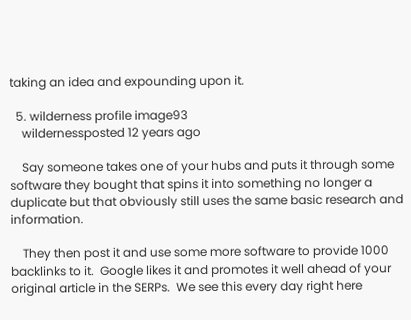taking an idea and expounding upon it.

  5. wilderness profile image93
    wildernessposted 12 years ago

    Say someone takes one of your hubs and puts it through some software they bought that spins it into something no longer a duplicate but that obviously still uses the same basic research and information.

    They then post it and use some more software to provide 1000 backlinks to it.  Google likes it and promotes it well ahead of your original article in the SERPs.  We see this every day right here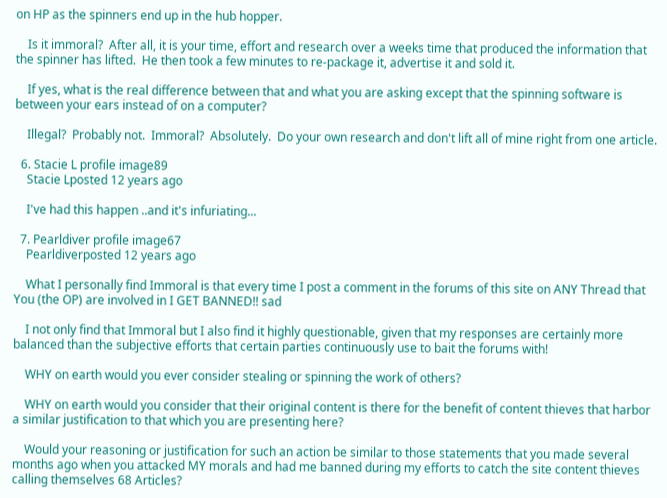on HP as the spinners end up in the hub hopper.

    Is it immoral?  After all, it is your time, effort and research over a weeks time that produced the information that the spinner has lifted.  He then took a few minutes to re-package it, advertise it and sold it.

    If yes, what is the real difference between that and what you are asking except that the spinning software is between your ears instead of on a computer?

    Illegal?  Probably not.  Immoral?  Absolutely.  Do your own research and don't lift all of mine right from one article.

  6. Stacie L profile image89
    Stacie Lposted 12 years ago

    I've had this happen ..and it's infuriating...

  7. Pearldiver profile image67
    Pearldiverposted 12 years ago

    What I personally find Immoral is that every time I post a comment in the forums of this site on ANY Thread that You (the OP) are involved in I GET BANNED!! sad

    I not only find that Immoral but I also find it highly questionable, given that my responses are certainly more balanced than the subjective efforts that certain parties continuously use to bait the forums with!

    WHY on earth would you ever consider stealing or spinning the work of others?

    WHY on earth would you consider that their original content is there for the benefit of content thieves that harbor a similar justification to that which you are presenting here?

    Would your reasoning or justification for such an action be similar to those statements that you made several months ago when you attacked MY morals and had me banned during my efforts to catch the site content thieves calling themselves 68 Articles?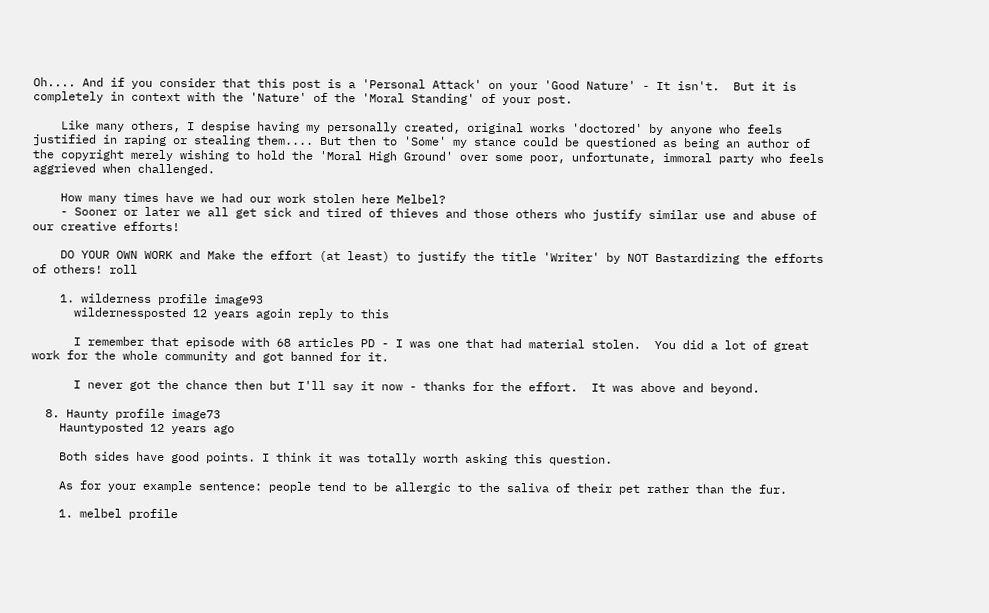Oh.... And if you consider that this post is a 'Personal Attack' on your 'Good Nature' - It isn't.  But it is completely in context with the 'Nature' of the 'Moral Standing' of your post.

    Like many others, I despise having my personally created, original works 'doctored' by anyone who feels justified in raping or stealing them.... But then to 'Some' my stance could be questioned as being an author of the copyright merely wishing to hold the 'Moral High Ground' over some poor, unfortunate, immoral party who feels aggrieved when challenged.

    How many times have we had our work stolen here Melbel?
    - Sooner or later we all get sick and tired of thieves and those others who justify similar use and abuse of our creative efforts!

    DO YOUR OWN WORK and Make the effort (at least) to justify the title 'Writer' by NOT Bastardizing the efforts of others! roll

    1. wilderness profile image93
      wildernessposted 12 years agoin reply to this

      I remember that episode with 68 articles PD - I was one that had material stolen.  You did a lot of great work for the whole community and got banned for it.

      I never got the chance then but I'll say it now - thanks for the effort.  It was above and beyond.

  8. Haunty profile image73
    Hauntyposted 12 years ago

    Both sides have good points. I think it was totally worth asking this question.

    As for your example sentence: people tend to be allergic to the saliva of their pet rather than the fur.

    1. melbel profile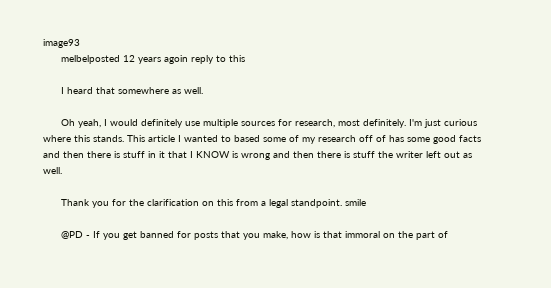image93
      melbelposted 12 years agoin reply to this

      I heard that somewhere as well.

      Oh yeah, I would definitely use multiple sources for research, most definitely. I'm just curious where this stands. This article I wanted to based some of my research off of has some good facts and then there is stuff in it that I KNOW is wrong and then there is stuff the writer left out as well.

      Thank you for the clarification on this from a legal standpoint. smile

      @PD - If you get banned for posts that you make, how is that immoral on the part of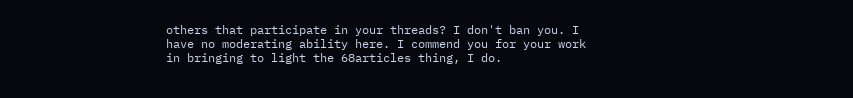others that participate in your threads? I don't ban you. I have no moderating ability here. I commend you for your work in bringing to light the 68articles thing, I do.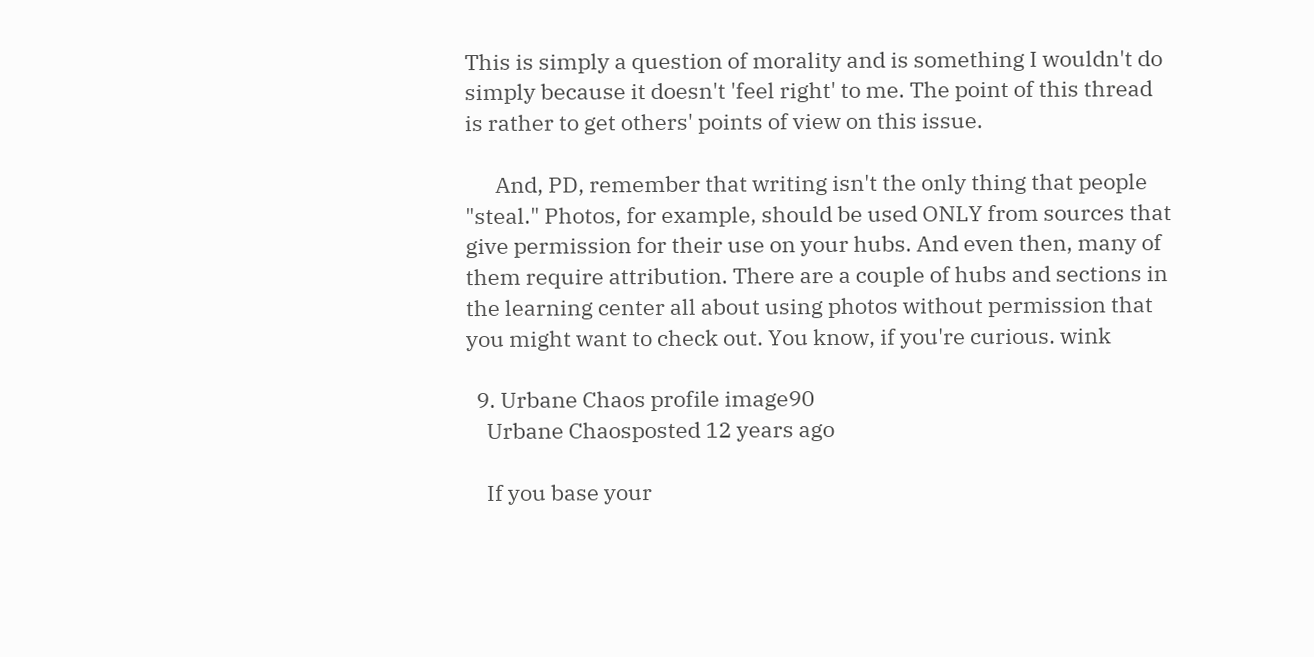This is simply a question of morality and is something I wouldn't do simply because it doesn't 'feel right' to me. The point of this thread is rather to get others' points of view on this issue.

      And, PD, remember that writing isn't the only thing that people "steal." Photos, for example, should be used ONLY from sources that give permission for their use on your hubs. And even then, many of them require attribution. There are a couple of hubs and sections in the learning center all about using photos without permission that you might want to check out. You know, if you're curious. wink

  9. Urbane Chaos profile image90
    Urbane Chaosposted 12 years ago

    If you base your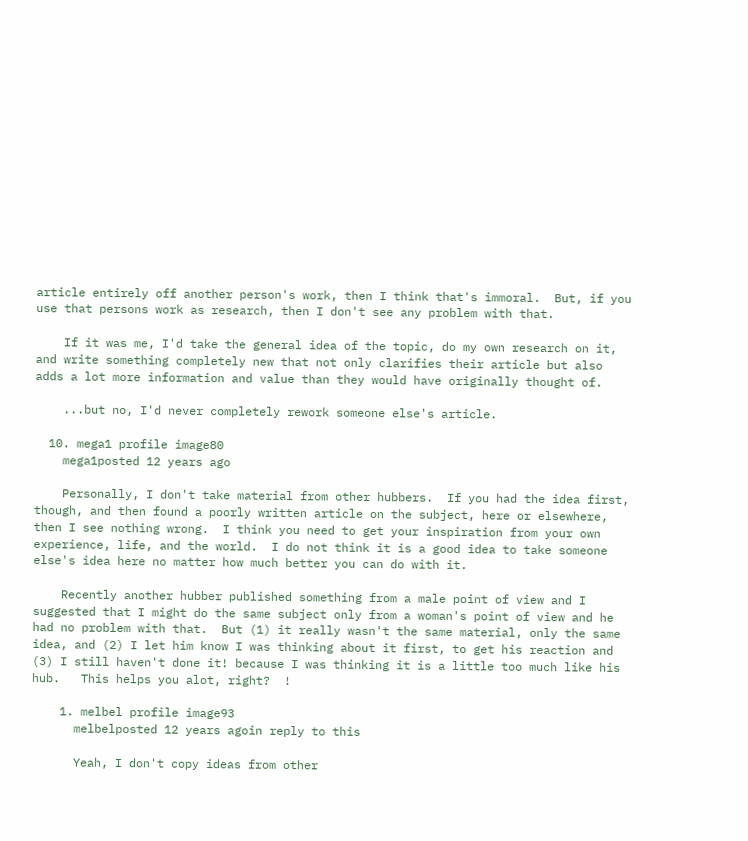article entirely off another person's work, then I think that's immoral.  But, if you use that persons work as research, then I don't see any problem with that.

    If it was me, I'd take the general idea of the topic, do my own research on it, and write something completely new that not only clarifies their article but also adds a lot more information and value than they would have originally thought of.

    ...but no, I'd never completely rework someone else's article.

  10. mega1 profile image80
    mega1posted 12 years ago

    Personally, I don't take material from other hubbers.  If you had the idea first, though, and then found a poorly written article on the subject, here or elsewhere, then I see nothing wrong.  I think you need to get your inspiration from your own experience, life, and the world.  I do not think it is a good idea to take someone else's idea here no matter how much better you can do with it.

    Recently another hubber published something from a male point of view and I suggested that I might do the same subject only from a woman's point of view and he had no problem with that.  But (1) it really wasn't the same material, only the same idea, and (2) I let him know I was thinking about it first, to get his reaction and (3) I still haven't done it! because I was thinking it is a little too much like his hub.   This helps you alot, right?  !

    1. melbel profile image93
      melbelposted 12 years agoin reply to this

      Yeah, I don't copy ideas from other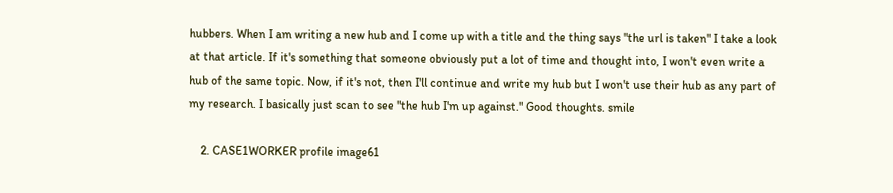hubbers. When I am writing a new hub and I come up with a title and the thing says "the url is taken" I take a look at that article. If it's something that someone obviously put a lot of time and thought into, I won't even write a hub of the same topic. Now, if it's not, then I'll continue and write my hub but I won't use their hub as any part of my research. I basically just scan to see "the hub I'm up against." Good thoughts. smile

    2. CASE1WORKER profile image61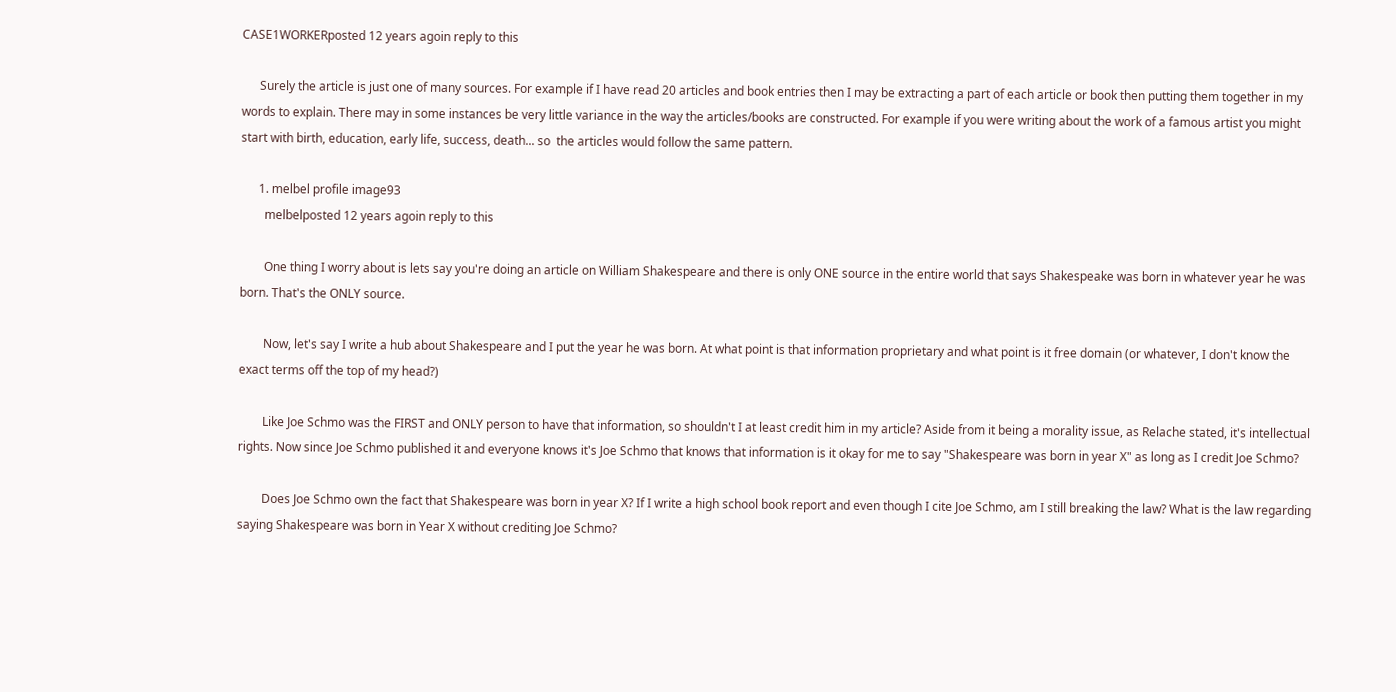CASE1WORKERposted 12 years agoin reply to this

      Surely the article is just one of many sources. For example if I have read 20 articles and book entries then I may be extracting a part of each article or book then putting them together in my words to explain. There may in some instances be very little variance in the way the articles/books are constructed. For example if you were writing about the work of a famous artist you might start with birth, education, early life, success, death... so  the articles would follow the same pattern.

      1. melbel profile image93
        melbelposted 12 years agoin reply to this

        One thing I worry about is lets say you're doing an article on William Shakespeare and there is only ONE source in the entire world that says Shakespeake was born in whatever year he was born. That's the ONLY source.

        Now, let's say I write a hub about Shakespeare and I put the year he was born. At what point is that information proprietary and what point is it free domain (or whatever, I don't know the exact terms off the top of my head?)

        Like Joe Schmo was the FIRST and ONLY person to have that information, so shouldn't I at least credit him in my article? Aside from it being a morality issue, as Relache stated, it's intellectual rights. Now since Joe Schmo published it and everyone knows it's Joe Schmo that knows that information is it okay for me to say "Shakespeare was born in year X" as long as I credit Joe Schmo?

        Does Joe Schmo own the fact that Shakespeare was born in year X? If I write a high school book report and even though I cite Joe Schmo, am I still breaking the law? What is the law regarding saying Shakespeare was born in Year X without crediting Joe Schmo?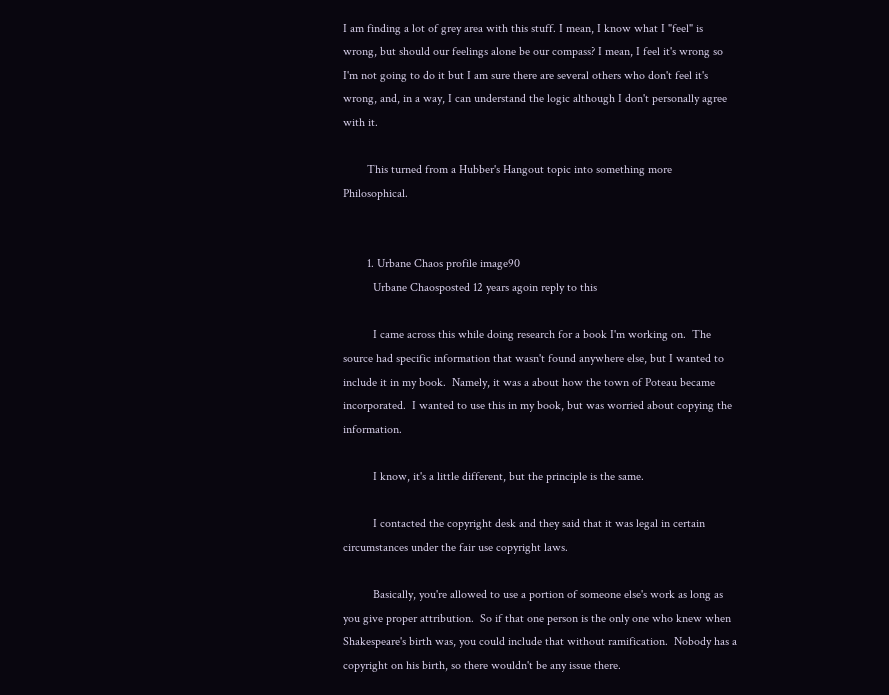I am finding a lot of grey area with this stuff. I mean, I know what I "feel" is wrong, but should our feelings alone be our compass? I mean, I feel it's wrong so I'm not going to do it but I am sure there are several others who don't feel it's wrong, and, in a way, I can understand the logic although I don't personally agree with it.

        This turned from a Hubber's Hangout topic into something more Philosophical.


        1. Urbane Chaos profile image90
          Urbane Chaosposted 12 years agoin reply to this

          I came across this while doing research for a book I'm working on.  The source had specific information that wasn't found anywhere else, but I wanted to include it in my book.  Namely, it was a about how the town of Poteau became incorporated.  I wanted to use this in my book, but was worried about copying the information.

          I know, it's a little different, but the principle is the same.

          I contacted the copyright desk and they said that it was legal in certain circumstances under the fair use copyright laws.

          Basically, you're allowed to use a portion of someone else's work as long as you give proper attribution.  So if that one person is the only one who knew when Shakespeare's birth was, you could include that without ramification.  Nobody has a copyright on his birth, so there wouldn't be any issue there.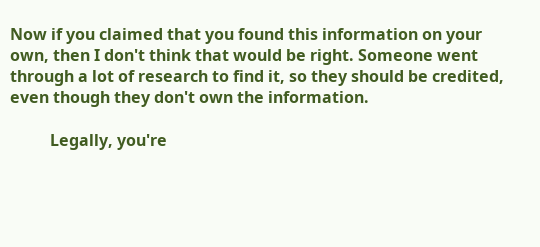Now if you claimed that you found this information on your own, then I don't think that would be right. Someone went through a lot of research to find it, so they should be credited, even though they don't own the information.

          Legally, you're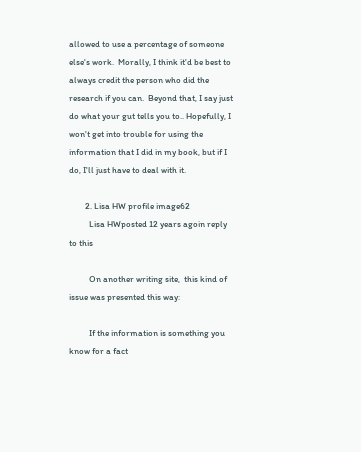allowed to use a percentage of someone else's work.  Morally, I think it'd be best to always credit the person who did the research if you can.  Beyond that, I say just do what your gut tells you to.. Hopefully, I won't get into trouble for using the information that I did in my book, but if I do, I'll just have to deal with it.

        2. Lisa HW profile image62
          Lisa HWposted 12 years agoin reply to this

          On another writing site,  this kind of issue was presented this way:

          If the information is something you know for a fact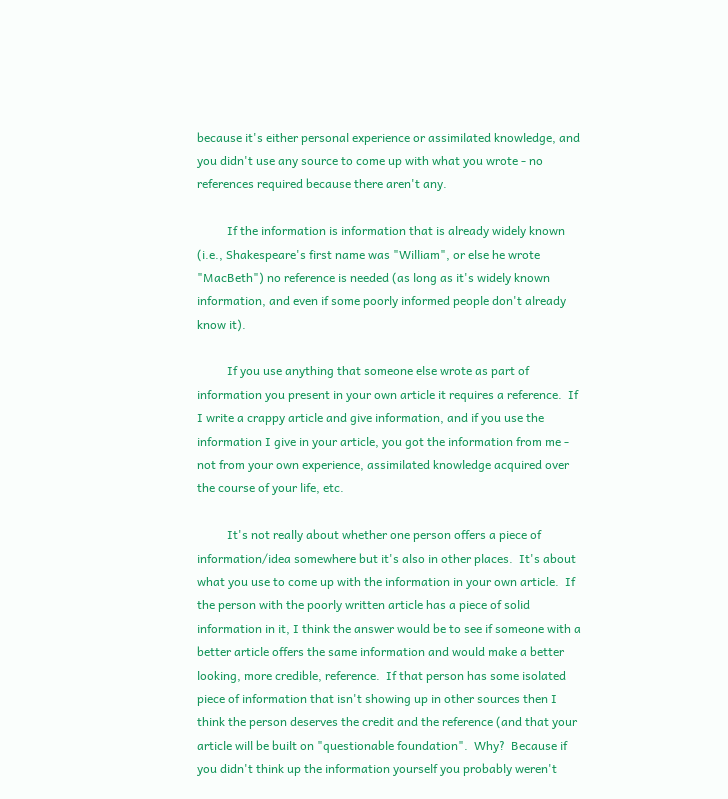because it's either personal experience or assimilated knowledge, and you didn't use any source to come up with what you wrote - no references required because there aren't any.

          If the information is information that is already widely known (i.e., Shakespeare's first name was "William", or else he wrote "MacBeth") no reference is needed (as long as it's widely known information, and even if some poorly informed people don't already know it).

          If you use anything that someone else wrote as part of information you present in your own article it requires a reference.  If I write a crappy article and give information, and if you use the information I give in your article, you got the information from me - not from your own experience, assimilated knowledge acquired over the course of your life, etc.

          It's not really about whether one person offers a piece of information/idea somewhere but it's also in other places.  It's about what you use to come up with the information in your own article.  If the person with the poorly written article has a piece of solid information in it, I think the answer would be to see if someone with a better article offers the same information and would make a better looking, more credible, reference.  If that person has some isolated piece of information that isn't showing up in other sources then I think the person deserves the credit and the reference (and that your article will be built on "questionable foundation".  Why?  Because if you didn't think up the information yourself you probably weren't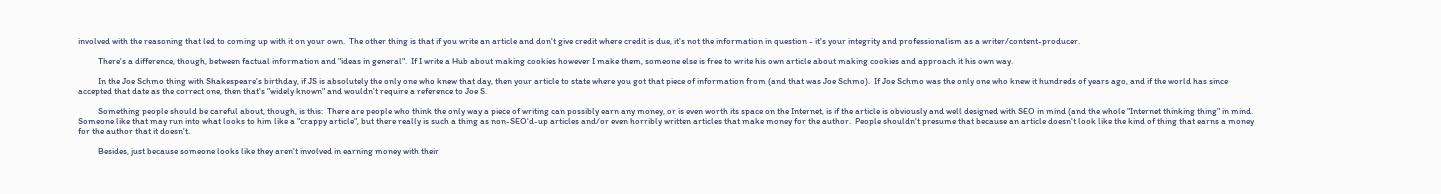involved with the reasoning that led to coming up with it on your own.  The other thing is that if you write an article and don't give credit where credit is due, it's not the information in question - it's your integrity and professionalism as a writer/content-producer.

          There's a difference, though, between factual information and "ideas in general".  If I write a Hub about making cookies however I make them, someone else is free to write his own article about making cookies and approach it his own way.

          In the Joe Schmo thing with Shakespeare's birthday, if JS is absolutely the only one who knew that day, then your article to state where you got that piece of information from (and that was Joe Schmo).  If Joe Schmo was the only one who knew it hundreds of years ago, and if the world has since accepted that date as the correct one, then that's "widely known" and wouldn't require a reference to Joe S.

          Something people should be careful about, though, is this:  There are people who think the only way a piece of writing can possibly earn any money, or is even worth its space on the Internet, is if the article is obviously and well designed with SEO in mind (and the whole "Internet thinking thing" in mind.  Someone like that may run into what looks to him like a "crappy article", but there really is such a thing as non-SEO'd-up articles and/or even horribly written articles that make money for the author.  People shouldn't presume that because an article doesn't look like the kind of thing that earns a money for the author that it doesn't.

          Besides, just because someone looks like they aren't involved in earning money with their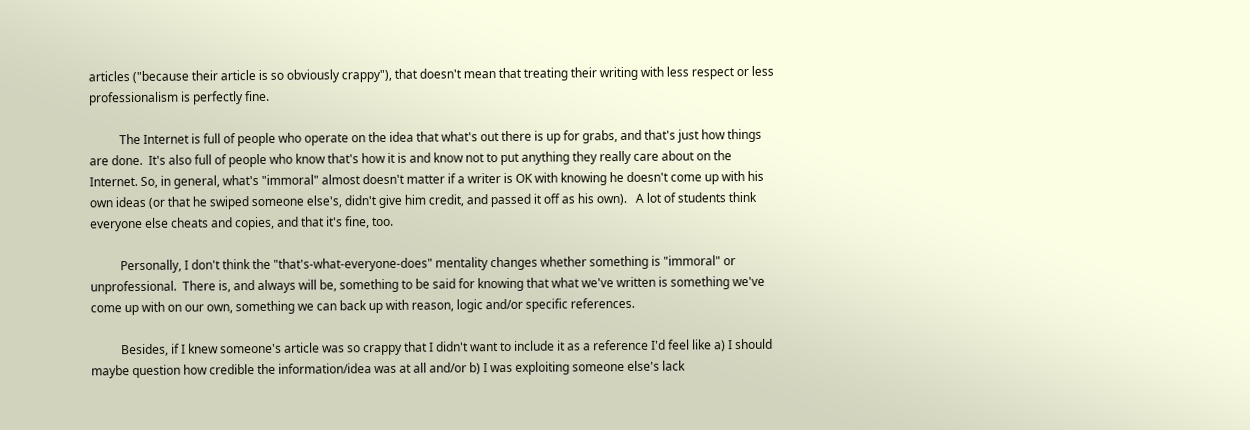articles ("because their article is so obviously crappy"), that doesn't mean that treating their writing with less respect or less professionalism is perfectly fine.

          The Internet is full of people who operate on the idea that what's out there is up for grabs, and that's just how things are done.  It's also full of people who know that's how it is and know not to put anything they really care about on the Internet. So, in general, what's "immoral" almost doesn't matter if a writer is OK with knowing he doesn't come up with his own ideas (or that he swiped someone else's, didn't give him credit, and passed it off as his own).   A lot of students think everyone else cheats and copies, and that it's fine, too.

          Personally, I don't think the "that's-what-everyone-does" mentality changes whether something is "immoral" or unprofessional.  There is, and always will be, something to be said for knowing that what we've written is something we've come up with on our own, something we can back up with reason, logic and/or specific references.

          Besides, if I knew someone's article was so crappy that I didn't want to include it as a reference I'd feel like a) I should maybe question how credible the information/idea was at all and/or b) I was exploiting someone else's lack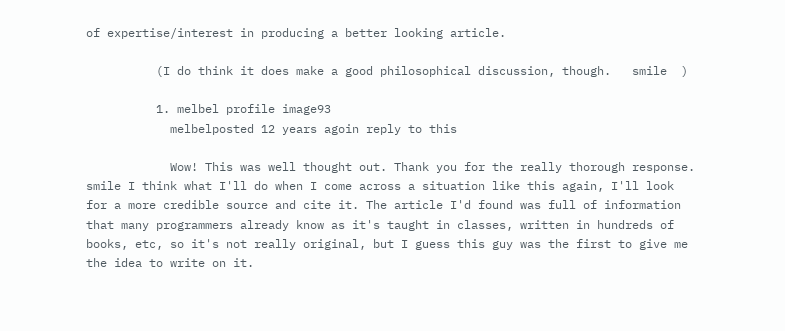of expertise/interest in producing a better looking article.

          (I do think it does make a good philosophical discussion, though.   smile  )

          1. melbel profile image93
            melbelposted 12 years agoin reply to this

            Wow! This was well thought out. Thank you for the really thorough response. smile I think what I'll do when I come across a situation like this again, I'll look for a more credible source and cite it. The article I'd found was full of information that many programmers already know as it's taught in classes, written in hundreds of books, etc, so it's not really original, but I guess this guy was the first to give me the idea to write on it.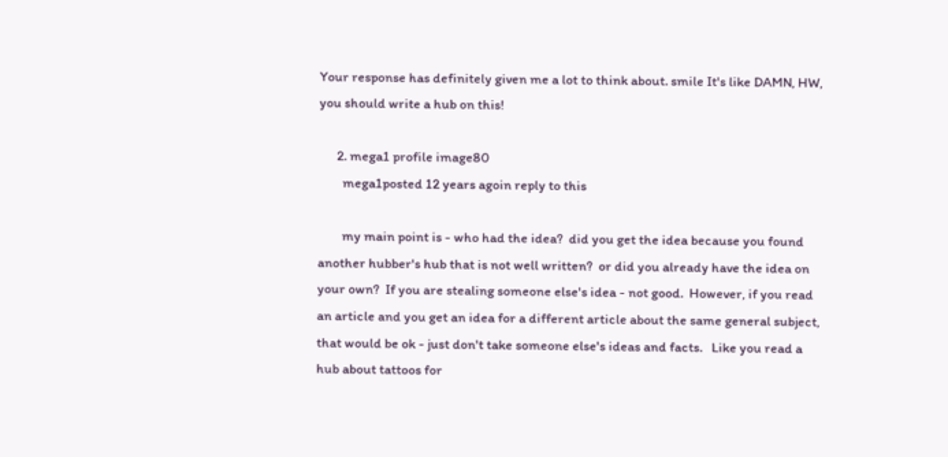Your response has definitely given me a lot to think about. smile It's like DAMN, HW, you should write a hub on this!

      2. mega1 profile image80
        mega1posted 12 years agoin reply to this

        my main point is - who had the idea?  did you get the idea because you found another hubber's hub that is not well written?  or did you already have the idea on your own?  If you are stealing someone else's idea - not good.  However, if you read an article and you get an idea for a different article about the same general subject, that would be ok - just don't take someone else's ideas and facts.   Like you read a hub about tattoos for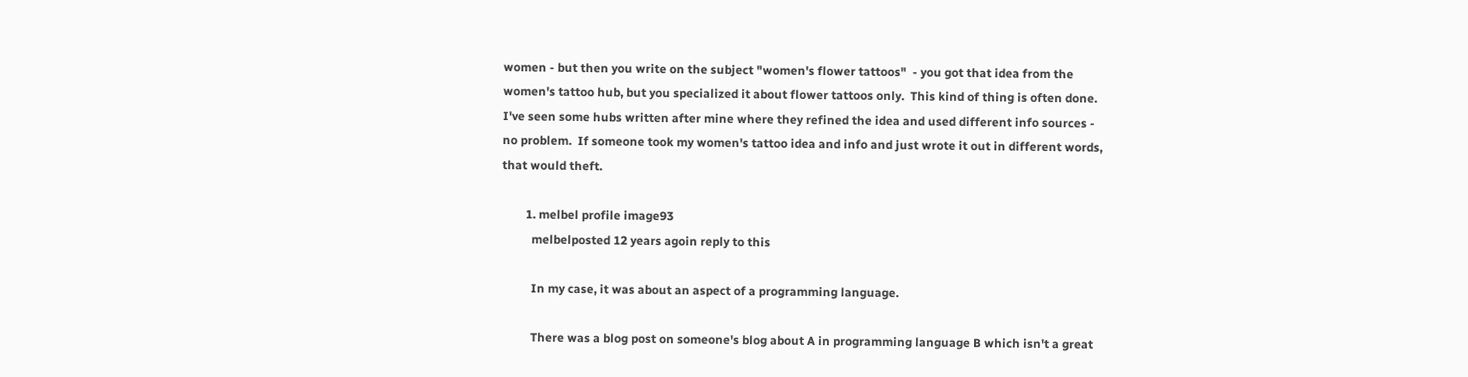women - but then you write on the subject "women's flower tattoos"  - you got that idea from the women's tattoo hub, but you specialized it about flower tattoos only.  This kind of thing is often done.  I've seen some hubs written after mine where they refined the idea and used different info sources - no problem.  If someone took my women's tattoo idea and info and just wrote it out in different words, that would theft.

        1. melbel profile image93
          melbelposted 12 years agoin reply to this

          In my case, it was about an aspect of a programming language.

          There was a blog post on someone's blog about A in programming language B which isn't a great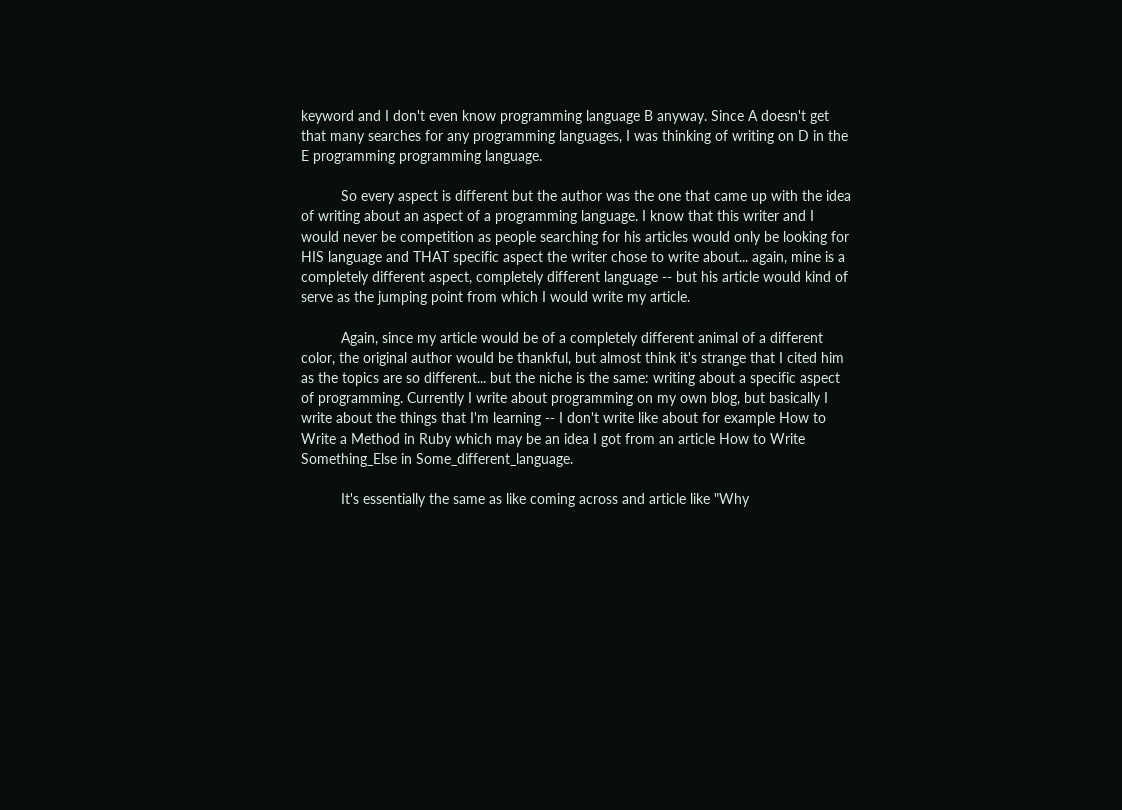keyword and I don't even know programming language B anyway. Since A doesn't get that many searches for any programming languages, I was thinking of writing on D in the E programming programming language.

          So every aspect is different but the author was the one that came up with the idea of writing about an aspect of a programming language. I know that this writer and I would never be competition as people searching for his articles would only be looking for HIS language and THAT specific aspect the writer chose to write about... again, mine is a completely different aspect, completely different language -- but his article would kind of serve as the jumping point from which I would write my article.

          Again, since my article would be of a completely different animal of a different color, the original author would be thankful, but almost think it's strange that I cited him as the topics are so different... but the niche is the same: writing about a specific aspect of programming. Currently I write about programming on my own blog, but basically I write about the things that I'm learning -- I don't write like about for example How to Write a Method in Ruby which may be an idea I got from an article How to Write Something_Else in Some_different_language.

          It's essentially the same as like coming across and article like "Why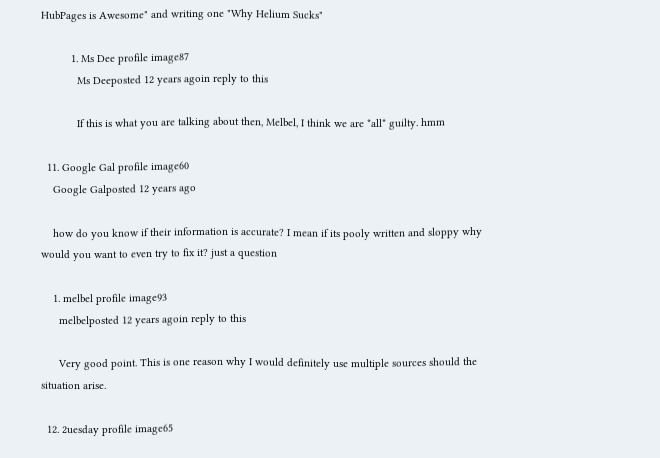HubPages is Awesome" and writing one "Why Helium Sucks"

          1. Ms Dee profile image87
            Ms Deeposted 12 years agoin reply to this

            If this is what you are talking about then, Melbel, I think we are *all* guilty. hmm

  11. Google Gal profile image60
    Google Galposted 12 years ago

    how do you know if their information is accurate? I mean if its pooly written and sloppy why would you want to even try to fix it? just a question

    1. melbel profile image93
      melbelposted 12 years agoin reply to this

      Very good point. This is one reason why I would definitely use multiple sources should the situation arise.

  12. 2uesday profile image65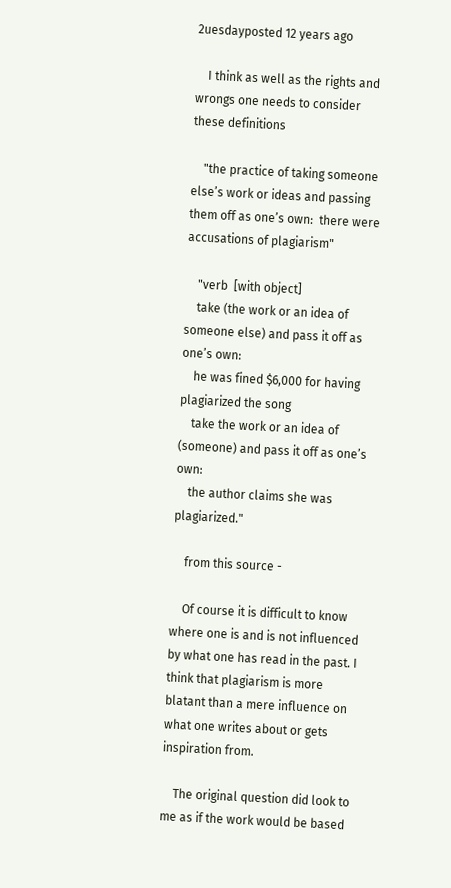2uesdayposted 12 years ago

    I think as well as the rights and wrongs one needs to consider these definitions

    "the practice of taking someone else’s work or ideas and passing them off as one’s own:  there were accusations of plagiarism"

    "verb  [with object]
    take (the work or an idea of someone else) and pass it off as one’s own:
    he was fined $6,000 for having plagiarized the song
    take the work or an idea of (someone) and pass it off as one’s own:
    the author claims she was plagiarized."

    from this source -

    Of course it is difficult to know where one is and is not influenced by what one has read in the past. I think that plagiarism is more blatant than a mere influence on what one writes about or gets inspiration from.

    The original question did look to me as if the work would be based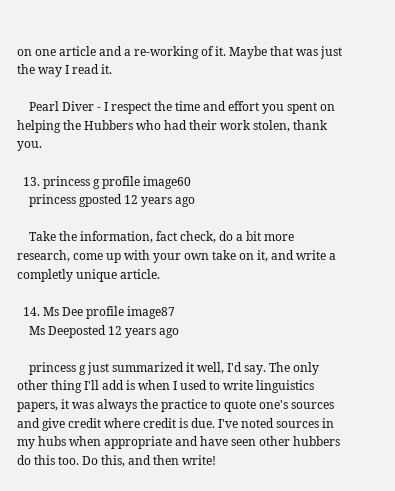on one article and a re-working of it. Maybe that was just the way I read it.

    Pearl Diver - I respect the time and effort you spent on helping the Hubbers who had their work stolen, thank you.

  13. princess g profile image60
    princess gposted 12 years ago

    Take the information, fact check, do a bit more research, come up with your own take on it, and write a completly unique article.

  14. Ms Dee profile image87
    Ms Deeposted 12 years ago

    princess g just summarized it well, I'd say. The only other thing I'll add is when I used to write linguistics papers, it was always the practice to quote one's sources and give credit where credit is due. I've noted sources in my hubs when appropriate and have seen other hubbers do this too. Do this, and then write!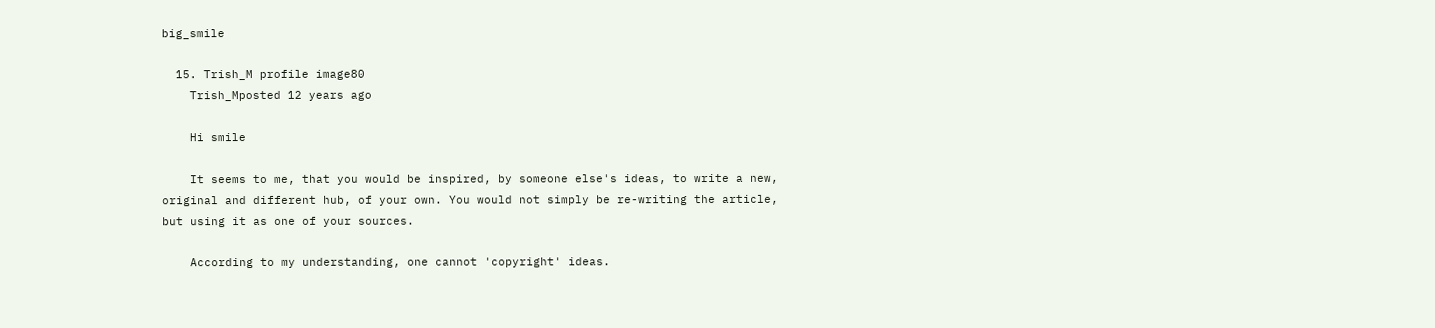big_smile

  15. Trish_M profile image80
    Trish_Mposted 12 years ago

    Hi smile

    It seems to me, that you would be inspired, by someone else's ideas, to write a new, original and different hub, of your own. You would not simply be re-writing the article, but using it as one of your sources.

    According to my understanding, one cannot 'copyright' ideas.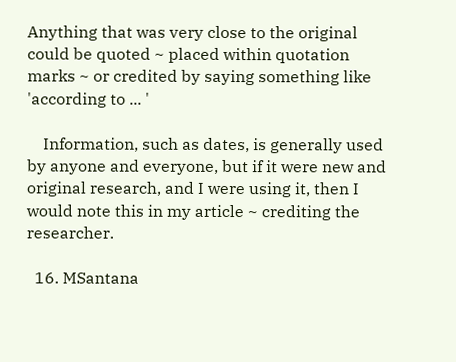Anything that was very close to the original could be quoted ~ placed within quotation marks ~ or credited by saying something like 'according to ... '

    Information, such as dates, is generally used by anyone and everyone, but if it were new and original research, and I were using it, then I would note this in my article ~ crediting the researcher.

  16. MSantana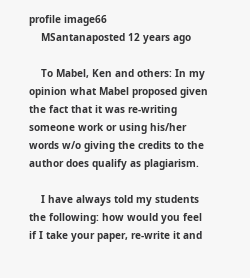profile image66
    MSantanaposted 12 years ago

    To Mabel, Ken and others: In my opinion what Mabel proposed given the fact that it was re-writing someone work or using his/her words w/o giving the credits to the author does qualify as plagiarism.

    I have always told my students the following: how would you feel if I take your paper, re-write it and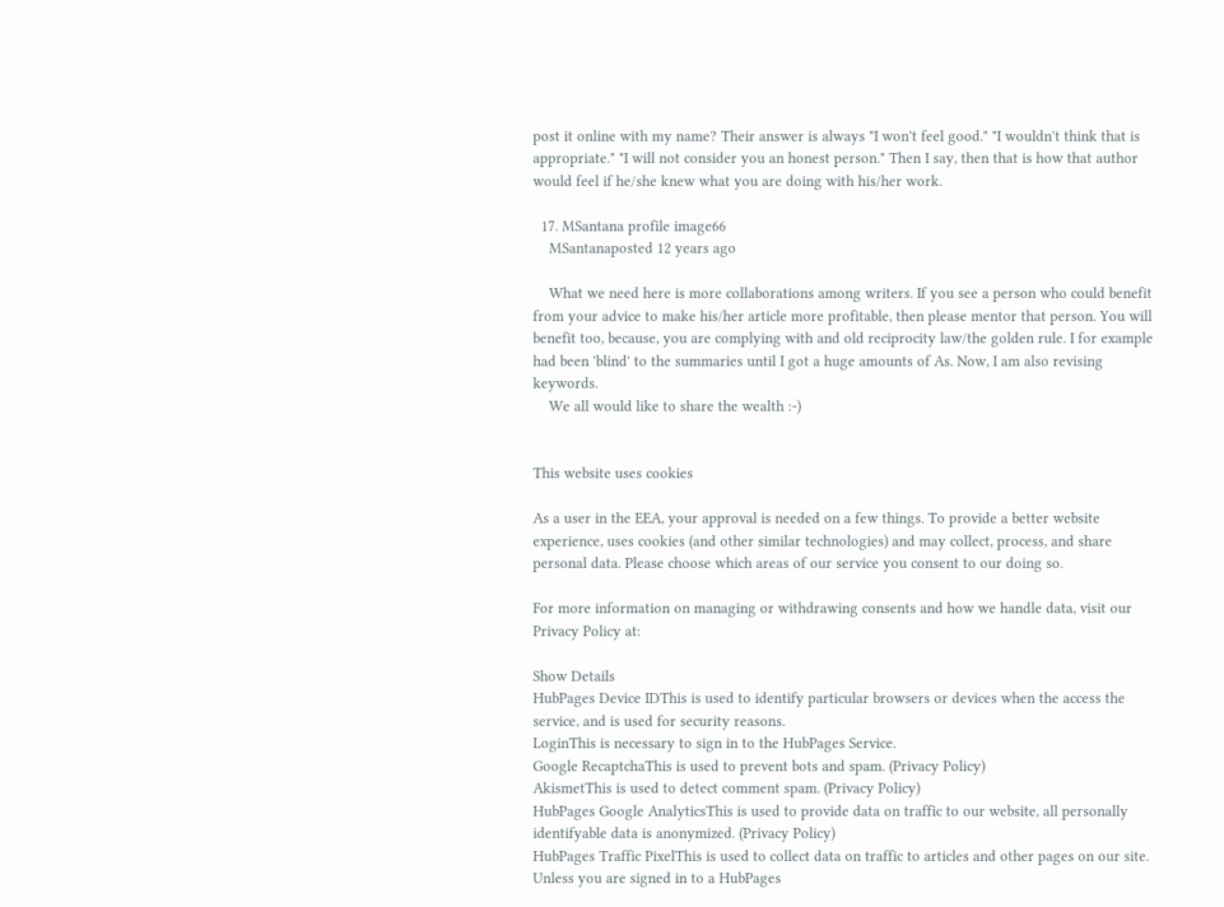post it online with my name? Their answer is always "I won't feel good." "I wouldn't think that is appropriate." "I will not consider you an honest person." Then I say, then that is how that author would feel if he/she knew what you are doing with his/her work.

  17. MSantana profile image66
    MSantanaposted 12 years ago

    What we need here is more collaborations among writers. If you see a person who could benefit from your advice to make his/her article more profitable, then please mentor that person. You will benefit too, because, you are complying with and old reciprocity law/the golden rule. I for example had been 'blind' to the summaries until I got a huge amounts of As. Now, I am also revising keywords.
    We all would like to share the wealth :-)


This website uses cookies

As a user in the EEA, your approval is needed on a few things. To provide a better website experience, uses cookies (and other similar technologies) and may collect, process, and share personal data. Please choose which areas of our service you consent to our doing so.

For more information on managing or withdrawing consents and how we handle data, visit our Privacy Policy at:

Show Details
HubPages Device IDThis is used to identify particular browsers or devices when the access the service, and is used for security reasons.
LoginThis is necessary to sign in to the HubPages Service.
Google RecaptchaThis is used to prevent bots and spam. (Privacy Policy)
AkismetThis is used to detect comment spam. (Privacy Policy)
HubPages Google AnalyticsThis is used to provide data on traffic to our website, all personally identifyable data is anonymized. (Privacy Policy)
HubPages Traffic PixelThis is used to collect data on traffic to articles and other pages on our site. Unless you are signed in to a HubPages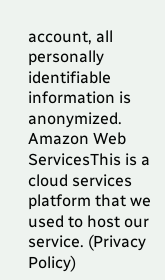account, all personally identifiable information is anonymized.
Amazon Web ServicesThis is a cloud services platform that we used to host our service. (Privacy Policy)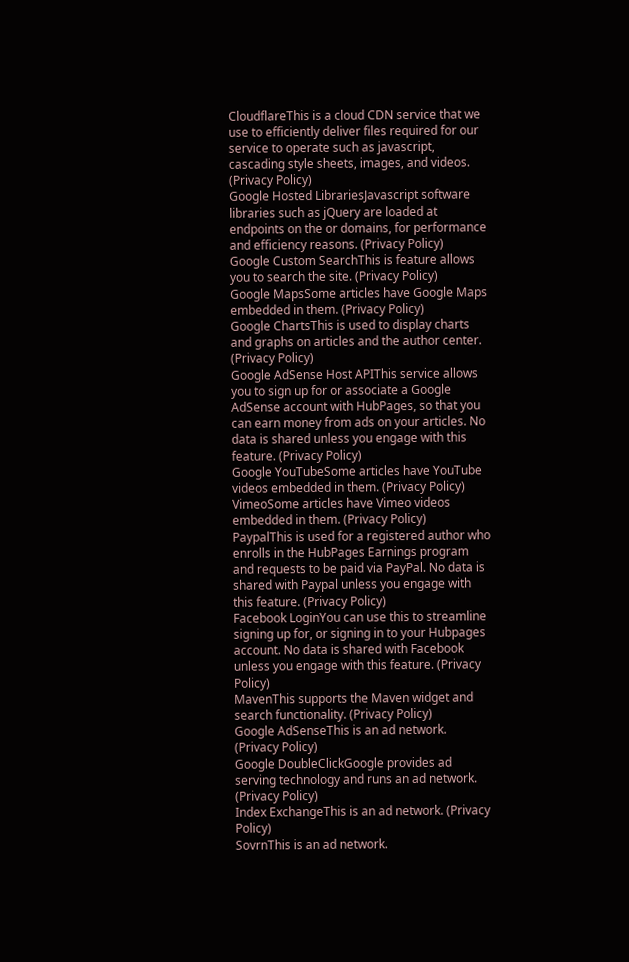CloudflareThis is a cloud CDN service that we use to efficiently deliver files required for our service to operate such as javascript, cascading style sheets, images, and videos. (Privacy Policy)
Google Hosted LibrariesJavascript software libraries such as jQuery are loaded at endpoints on the or domains, for performance and efficiency reasons. (Privacy Policy)
Google Custom SearchThis is feature allows you to search the site. (Privacy Policy)
Google MapsSome articles have Google Maps embedded in them. (Privacy Policy)
Google ChartsThis is used to display charts and graphs on articles and the author center. (Privacy Policy)
Google AdSense Host APIThis service allows you to sign up for or associate a Google AdSense account with HubPages, so that you can earn money from ads on your articles. No data is shared unless you engage with this feature. (Privacy Policy)
Google YouTubeSome articles have YouTube videos embedded in them. (Privacy Policy)
VimeoSome articles have Vimeo videos embedded in them. (Privacy Policy)
PaypalThis is used for a registered author who enrolls in the HubPages Earnings program and requests to be paid via PayPal. No data is shared with Paypal unless you engage with this feature. (Privacy Policy)
Facebook LoginYou can use this to streamline signing up for, or signing in to your Hubpages account. No data is shared with Facebook unless you engage with this feature. (Privacy Policy)
MavenThis supports the Maven widget and search functionality. (Privacy Policy)
Google AdSenseThis is an ad network. (Privacy Policy)
Google DoubleClickGoogle provides ad serving technology and runs an ad network. (Privacy Policy)
Index ExchangeThis is an ad network. (Privacy Policy)
SovrnThis is an ad network.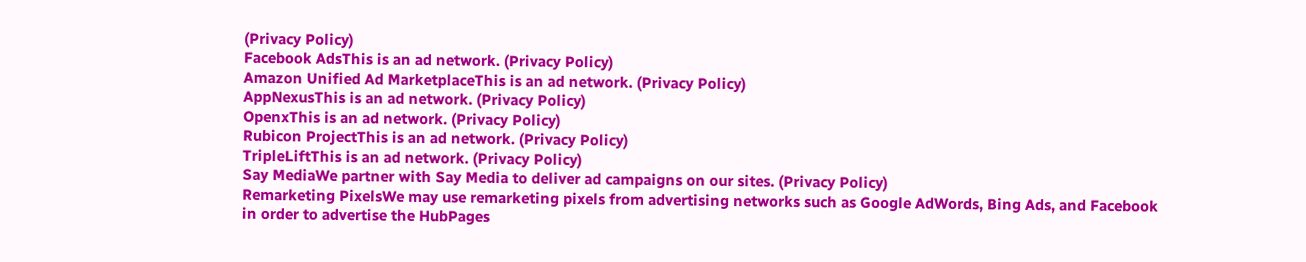(Privacy Policy)
Facebook AdsThis is an ad network. (Privacy Policy)
Amazon Unified Ad MarketplaceThis is an ad network. (Privacy Policy)
AppNexusThis is an ad network. (Privacy Policy)
OpenxThis is an ad network. (Privacy Policy)
Rubicon ProjectThis is an ad network. (Privacy Policy)
TripleLiftThis is an ad network. (Privacy Policy)
Say MediaWe partner with Say Media to deliver ad campaigns on our sites. (Privacy Policy)
Remarketing PixelsWe may use remarketing pixels from advertising networks such as Google AdWords, Bing Ads, and Facebook in order to advertise the HubPages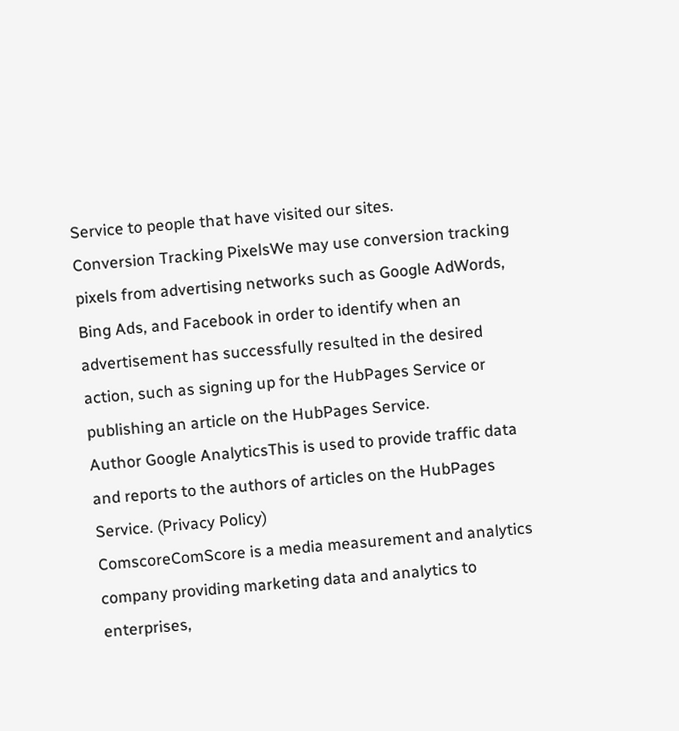Service to people that have visited our sites.
Conversion Tracking PixelsWe may use conversion tracking pixels from advertising networks such as Google AdWords, Bing Ads, and Facebook in order to identify when an advertisement has successfully resulted in the desired action, such as signing up for the HubPages Service or publishing an article on the HubPages Service.
Author Google AnalyticsThis is used to provide traffic data and reports to the authors of articles on the HubPages Service. (Privacy Policy)
ComscoreComScore is a media measurement and analytics company providing marketing data and analytics to enterprises,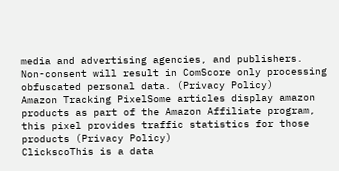media and advertising agencies, and publishers. Non-consent will result in ComScore only processing obfuscated personal data. (Privacy Policy)
Amazon Tracking PixelSome articles display amazon products as part of the Amazon Affiliate program, this pixel provides traffic statistics for those products (Privacy Policy)
ClickscoThis is a data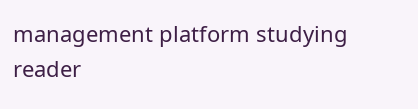management platform studying reader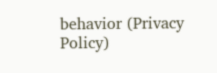behavior (Privacy Policy)